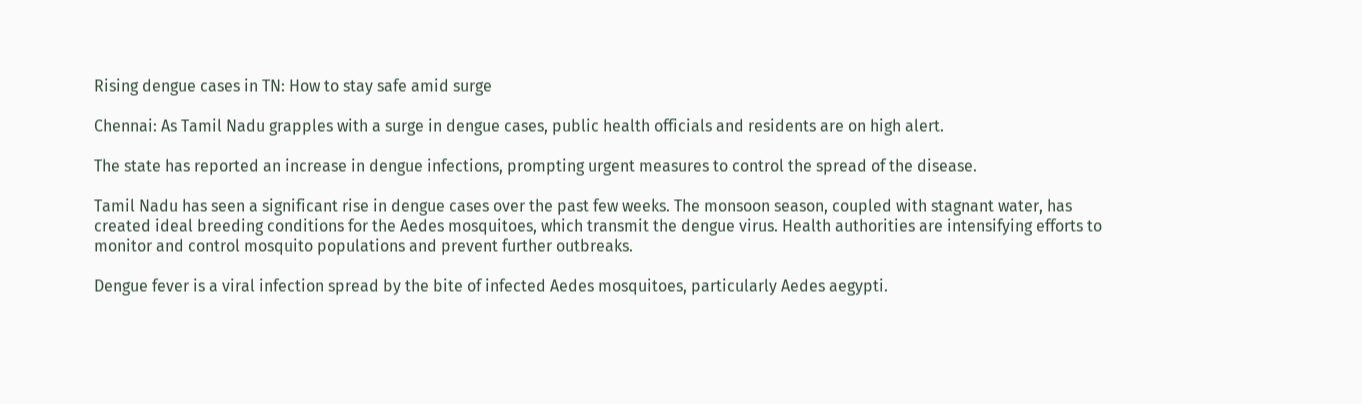Rising dengue cases in TN: How to stay safe amid surge

Chennai: As Tamil Nadu grapples with a surge in dengue cases, public health officials and residents are on high alert.

The state has reported an increase in dengue infections, prompting urgent measures to control the spread of the disease.

Tamil Nadu has seen a significant rise in dengue cases over the past few weeks. The monsoon season, coupled with stagnant water, has created ideal breeding conditions for the Aedes mosquitoes, which transmit the dengue virus. Health authorities are intensifying efforts to monitor and control mosquito populations and prevent further outbreaks.

Dengue fever is a viral infection spread by the bite of infected Aedes mosquitoes, particularly Aedes aegypti.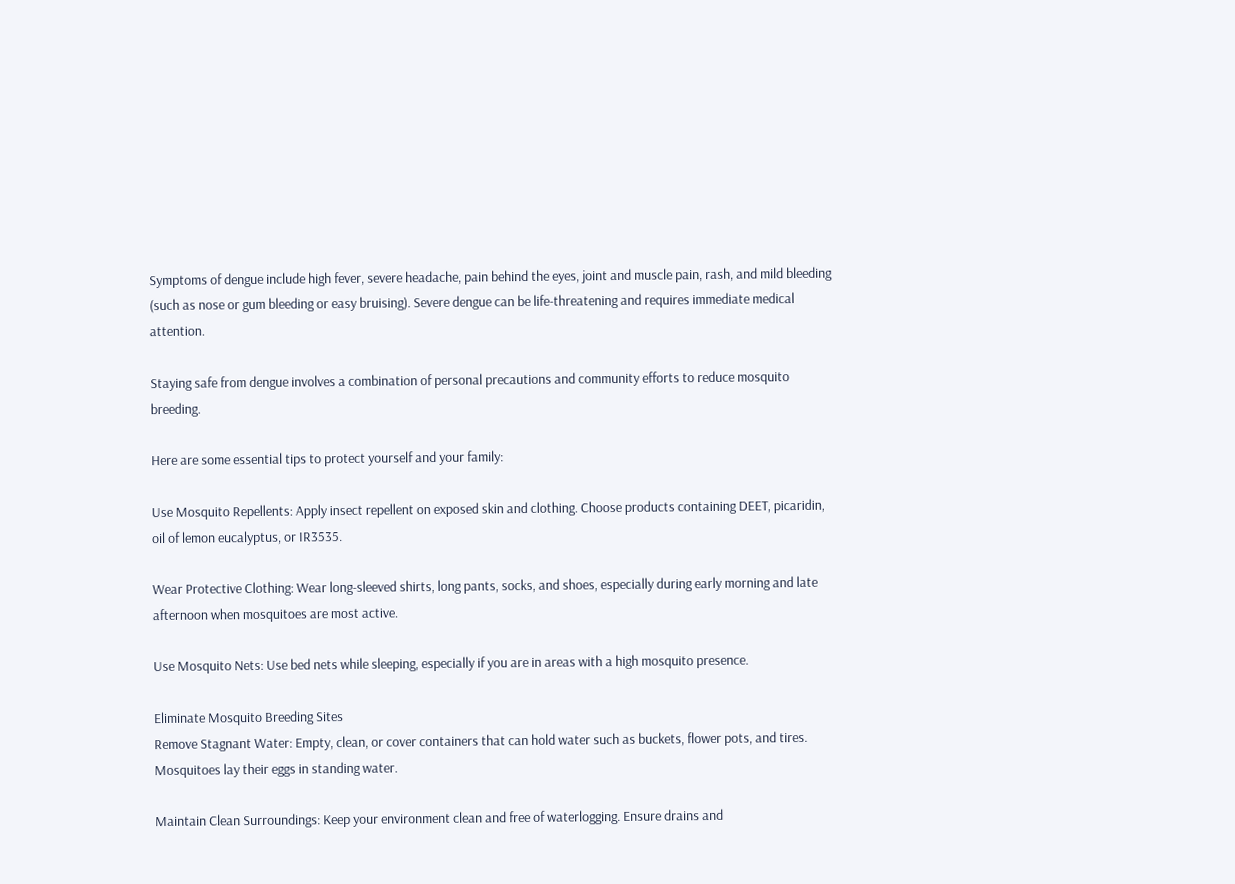Symptoms of dengue include high fever, severe headache, pain behind the eyes, joint and muscle pain, rash, and mild bleeding (such as nose or gum bleeding or easy bruising). Severe dengue can be life-threatening and requires immediate medical attention.

Staying safe from dengue involves a combination of personal precautions and community efforts to reduce mosquito breeding.

Here are some essential tips to protect yourself and your family:

Use Mosquito Repellents: Apply insect repellent on exposed skin and clothing. Choose products containing DEET, picaridin, oil of lemon eucalyptus, or IR3535.

Wear Protective Clothing: Wear long-sleeved shirts, long pants, socks, and shoes, especially during early morning and late afternoon when mosquitoes are most active.

Use Mosquito Nets: Use bed nets while sleeping, especially if you are in areas with a high mosquito presence.

Eliminate Mosquito Breeding Sites
Remove Stagnant Water: Empty, clean, or cover containers that can hold water such as buckets, flower pots, and tires. Mosquitoes lay their eggs in standing water.

Maintain Clean Surroundings: Keep your environment clean and free of waterlogging. Ensure drains and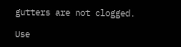gutters are not clogged.

Use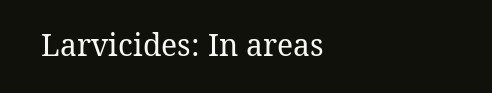Larvicides: In areas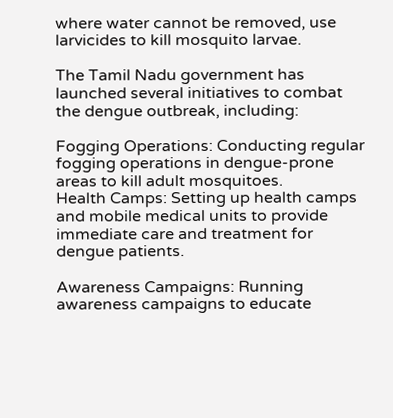where water cannot be removed, use larvicides to kill mosquito larvae.

The Tamil Nadu government has launched several initiatives to combat the dengue outbreak, including:

Fogging Operations: Conducting regular fogging operations in dengue-prone areas to kill adult mosquitoes.
Health Camps: Setting up health camps and mobile medical units to provide immediate care and treatment for dengue patients.

Awareness Campaigns: Running awareness campaigns to educate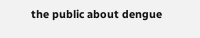the public about dengue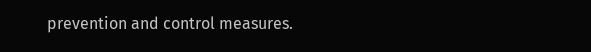prevention and control measures.